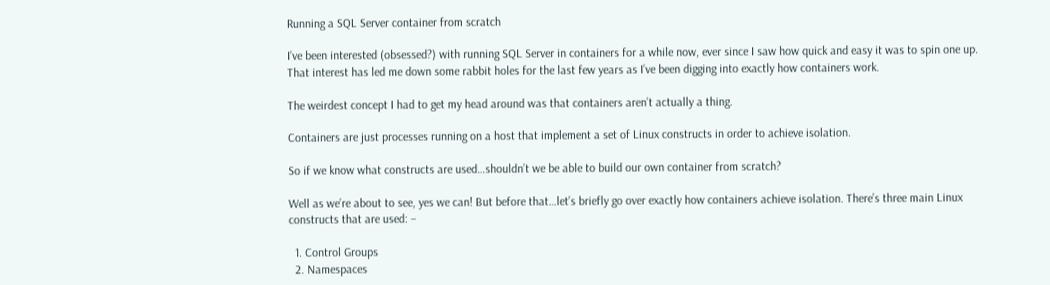Running a SQL Server container from scratch

I’ve been interested (obsessed?) with running SQL Server in containers for a while now, ever since I saw how quick and easy it was to spin one up. That interest has led me down some rabbit holes for the last few years as I’ve been digging into exactly how containers work.

The weirdest concept I had to get my head around was that containers aren’t actually a thing.

Containers are just processes running on a host that implement a set of Linux constructs in order to achieve isolation.

So if we know what constructs are used…shouldn’t we be able to build our own container from scratch?

Well as we’re about to see, yes we can! But before that…let’s briefly go over exactly how containers achieve isolation. There’s three main Linux constructs that are used: –

  1. Control Groups
  2. Namespaces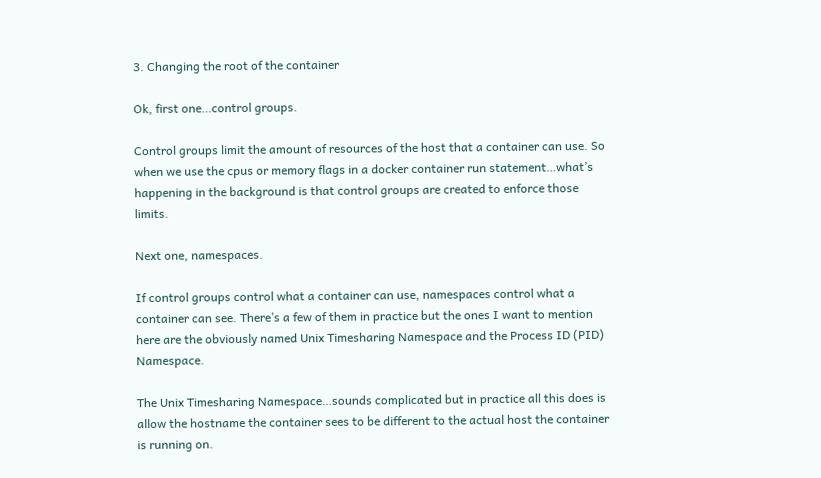3. Changing the root of the container

Ok, first one…control groups.

Control groups limit the amount of resources of the host that a container can use. So when we use the cpus or memory flags in a docker container run statement…what’s happening in the background is that control groups are created to enforce those limits.

Next one, namespaces.

If control groups control what a container can use, namespaces control what a container can see. There’s a few of them in practice but the ones I want to mention here are the obviously named Unix Timesharing Namespace and the Process ID (PID) Namespace.

The Unix Timesharing Namespace…sounds complicated but in practice all this does is allow the hostname the container sees to be different to the actual host the container is running on.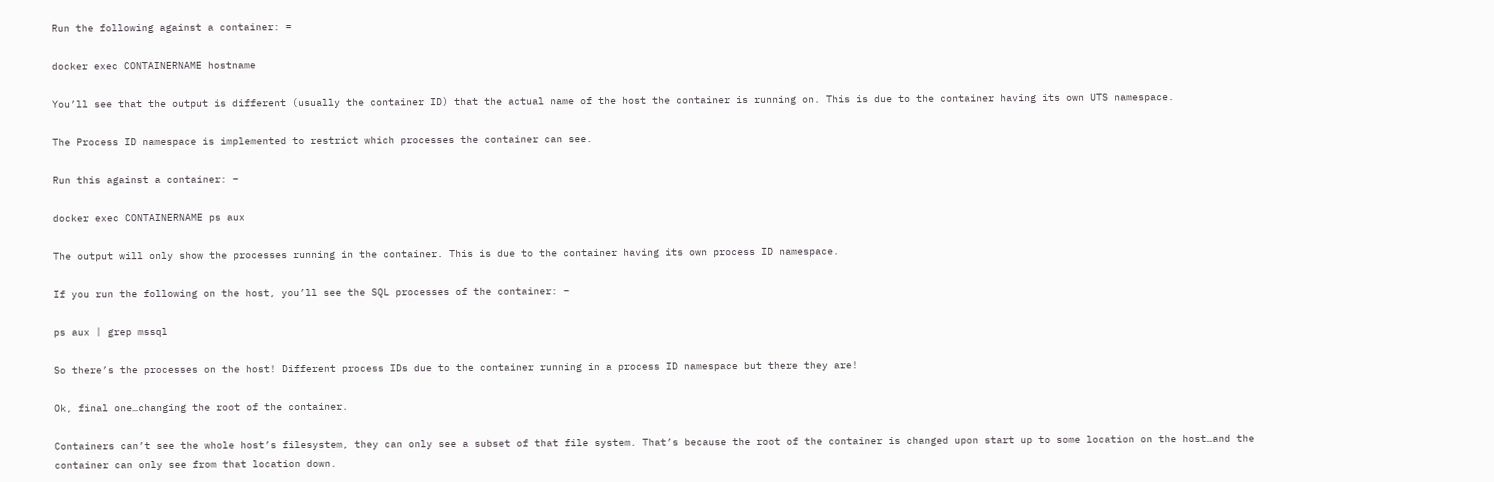Run the following against a container: =

docker exec CONTAINERNAME hostname

You’ll see that the output is different (usually the container ID) that the actual name of the host the container is running on. This is due to the container having its own UTS namespace.

The Process ID namespace is implemented to restrict which processes the container can see.

Run this against a container: –

docker exec CONTAINERNAME ps aux

The output will only show the processes running in the container. This is due to the container having its own process ID namespace.

If you run the following on the host, you’ll see the SQL processes of the container: –

ps aux | grep mssql

So there’s the processes on the host! Different process IDs due to the container running in a process ID namespace but there they are!

Ok, final one…changing the root of the container.

Containers can’t see the whole host’s filesystem, they can only see a subset of that file system. That’s because the root of the container is changed upon start up to some location on the host…and the container can only see from that location down.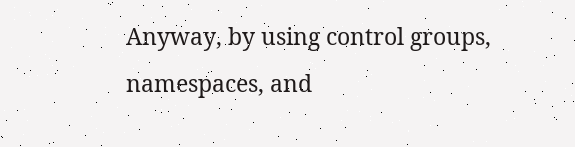Anyway, by using control groups, namespaces, and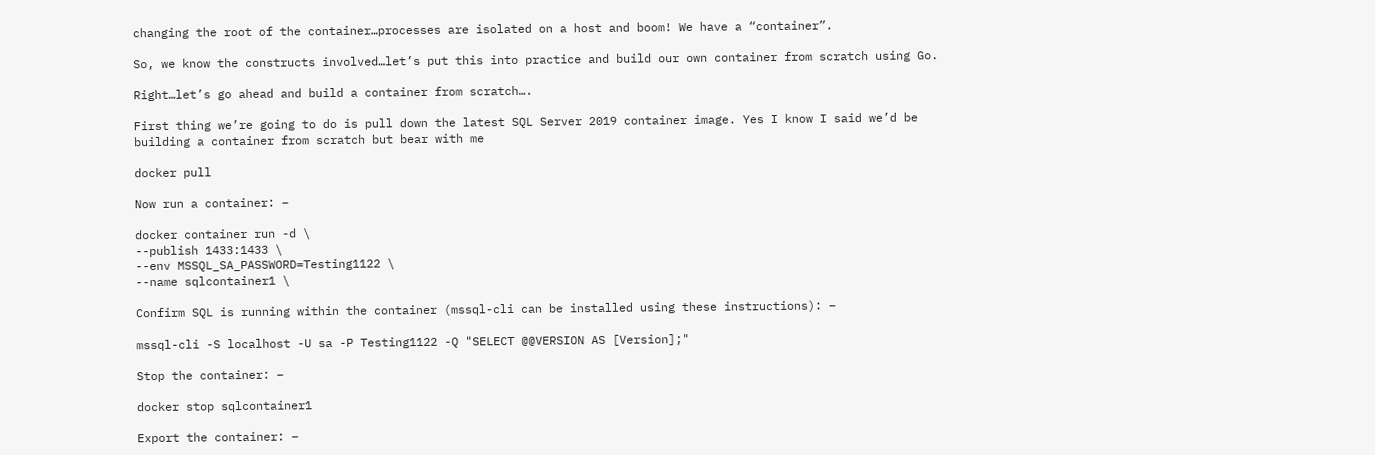changing the root of the container…processes are isolated on a host and boom! We have a “container”.

So, we know the constructs involved…let’s put this into practice and build our own container from scratch using Go.

Right…let’s go ahead and build a container from scratch….

First thing we’re going to do is pull down the latest SQL Server 2019 container image. Yes I know I said we’d be building a container from scratch but bear with me

docker pull

Now run a container: –

docker container run -d \
--publish 1433:1433 \
--env MSSQL_SA_PASSWORD=Testing1122 \
--name sqlcontainer1 \

Confirm SQL is running within the container (mssql-cli can be installed using these instructions): –

mssql-cli -S localhost -U sa -P Testing1122 -Q "SELECT @@VERSION AS [Version];"

Stop the container: –

docker stop sqlcontainer1

Export the container: –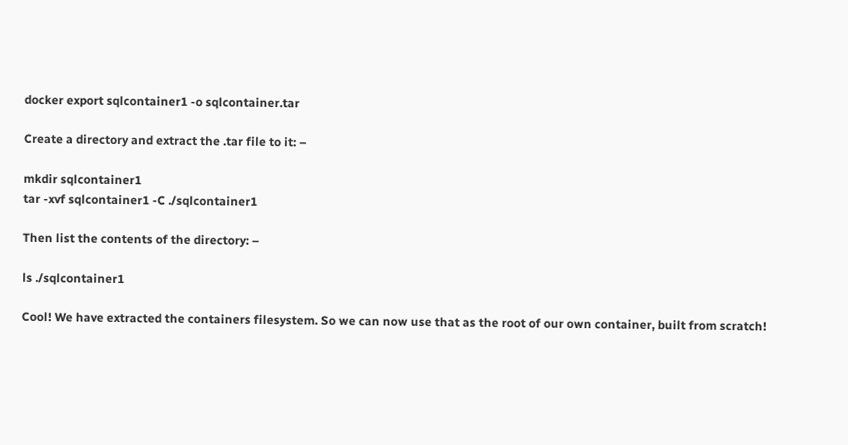docker export sqlcontainer1 -o sqlcontainer.tar

Create a directory and extract the .tar file to it: –

mkdir sqlcontainer1
tar -xvf sqlcontainer1 -C ./sqlcontainer1

Then list the contents of the directory: –

ls ./sqlcontainer1

Cool! We have extracted the containers filesystem. So we can now use that as the root of our own container, built from scratch!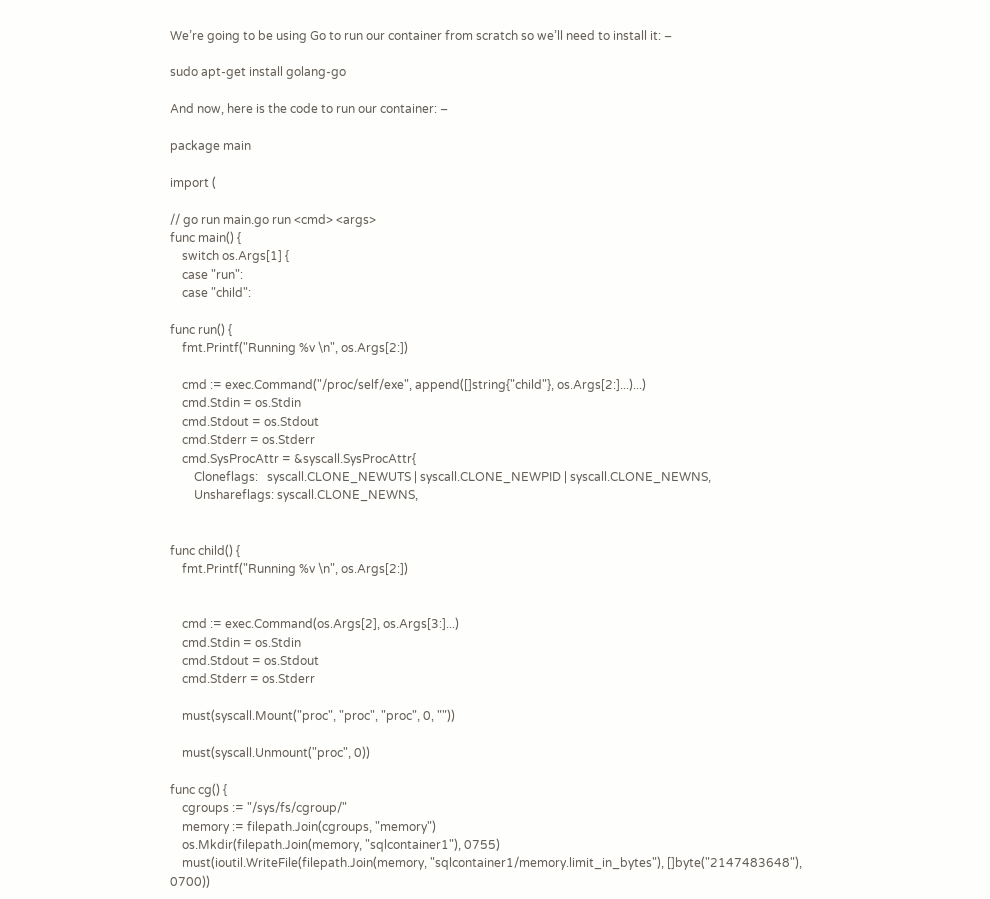We’re going to be using Go to run our container from scratch so we’ll need to install it: –

sudo apt-get install golang-go

And now, here is the code to run our container: –

package main

import (

// go run main.go run <cmd> <args>
func main() {
    switch os.Args[1] {
    case "run":
    case "child":

func run() {
    fmt.Printf("Running %v \n", os.Args[2:])

    cmd := exec.Command("/proc/self/exe", append([]string{"child"}, os.Args[2:]...)...)
    cmd.Stdin = os.Stdin
    cmd.Stdout = os.Stdout
    cmd.Stderr = os.Stderr
    cmd.SysProcAttr = &syscall.SysProcAttr{
        Cloneflags:   syscall.CLONE_NEWUTS | syscall.CLONE_NEWPID | syscall.CLONE_NEWNS,
        Unshareflags: syscall.CLONE_NEWNS,


func child() {
    fmt.Printf("Running %v \n", os.Args[2:])


    cmd := exec.Command(os.Args[2], os.Args[3:]...)
    cmd.Stdin = os.Stdin
    cmd.Stdout = os.Stdout
    cmd.Stderr = os.Stderr

    must(syscall.Mount("proc", "proc", "proc", 0, ""))

    must(syscall.Unmount("proc", 0))

func cg() {
    cgroups := "/sys/fs/cgroup/"
    memory := filepath.Join(cgroups, "memory")
    os.Mkdir(filepath.Join(memory, "sqlcontainer1"), 0755)
    must(ioutil.WriteFile(filepath.Join(memory, "sqlcontainer1/memory.limit_in_bytes"), []byte("2147483648"), 0700))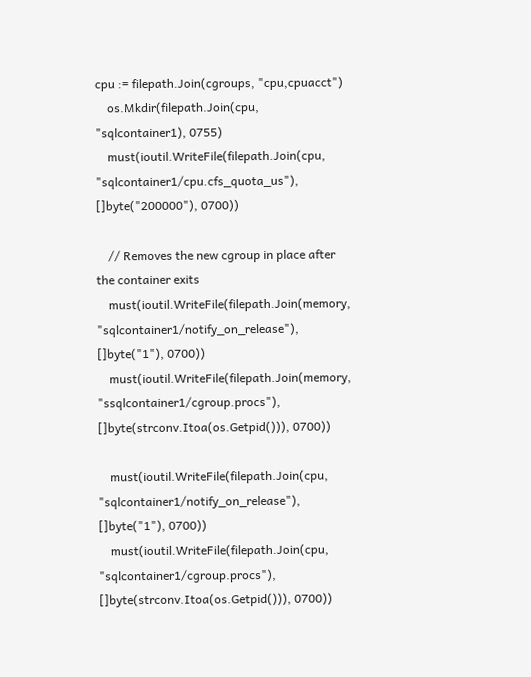cpu := filepath.Join(cgroups, "cpu,cpuacct")
    os.Mkdir(filepath.Join(cpu, "sqlcontainer1), 0755)
    must(ioutil.WriteFile(filepath.Join(cpu, "sqlcontainer1/cpu.cfs_quota_us"), []byte("200000"), 0700))

    // Removes the new cgroup in place after the container exits
    must(ioutil.WriteFile(filepath.Join(memory, "sqlcontainer1/notify_on_release"), []byte("1"), 0700))
    must(ioutil.WriteFile(filepath.Join(memory, "ssqlcontainer1/cgroup.procs"), []byte(strconv.Itoa(os.Getpid())), 0700))

    must(ioutil.WriteFile(filepath.Join(cpu, "sqlcontainer1/notify_on_release"), []byte("1"), 0700))
    must(ioutil.WriteFile(filepath.Join(cpu, "sqlcontainer1/cgroup.procs"), []byte(strconv.Itoa(os.Getpid())), 0700))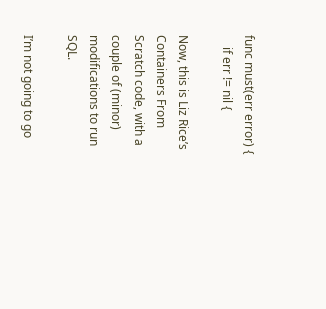func must(err error) {
    if err != nil {

Now, this is Liz Rice’s Containers From Scratch code, with a couple of (minor) modifications to run SQL.

I’m not going to go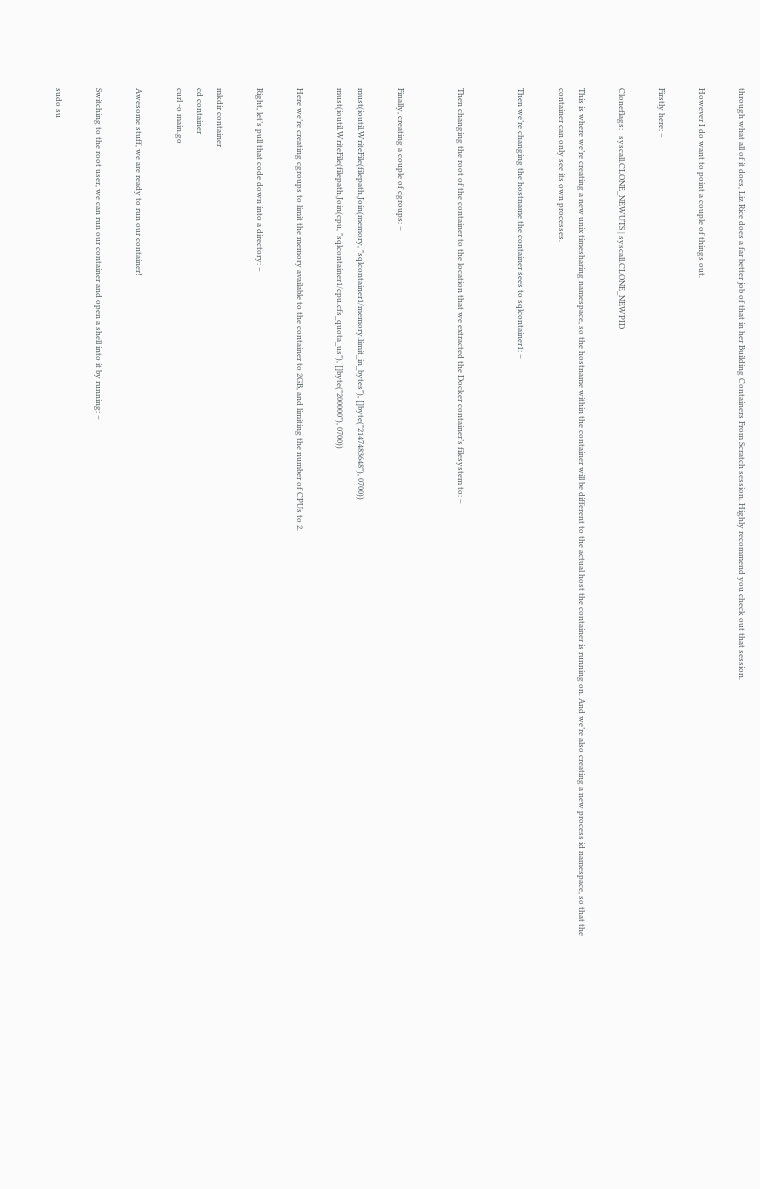through what all of it does, Liz Rice does a far better job of that in her Building Containers From Scratch session. Highly recommend you check out that session.

However I do want to point a couple of things out.

Firstly here: –

Cloneflags:   syscall.CLONE_NEWUTS | syscall.CLONE_NEWPID

This is where we’re creating a new unix timesharing namespace, so the hostname within the container will be different to the actual host the container is running on. And we’re also creating a new process id namespace, so that the container can only see its own processes.

Then we’re changing the hostname the container sees to sqlcontainer1: –


Then changing the root of the container to the location that we extracted the Docker container’s filesystem to: –


Finally, creating a couple of cgroups: –

must(ioutil.WriteFile(filepath.Join(memory, "sqlcontainer1/memory.limit_in_bytes"), []byte("2147483648"), 0700))
must(ioutil.WriteFile(filepath.Join(cpu, "sqlcontainer1/cpu.cfs_quota_us"), []byte("200000"), 0700))

Here we’re creating cgroups to limit the memory available to the container to 2GB, and limiting the number of CPUs to 2.

Right, let’s pull that code down into a directory: –

mkdir container
cd container
curl -o main.go

Awesome stuff, we are ready to run our container!

Switching to the root user, we can run our container and open a shell into it by running: –

sudo su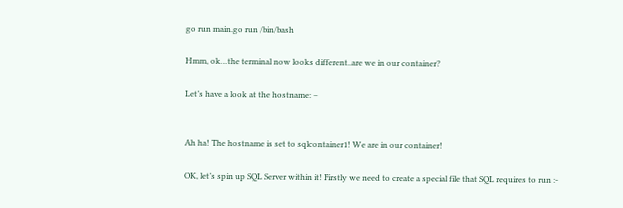go run main.go run /bin/bash

Hmm, ok…the terminal now looks different..are we in our container?

Let’s have a look at the hostname: –


Ah ha! The hostname is set to sqlcontainer1! We are in our container!

OK, let’s spin up SQL Server within it! Firstly we need to create a special file that SQL requires to run :-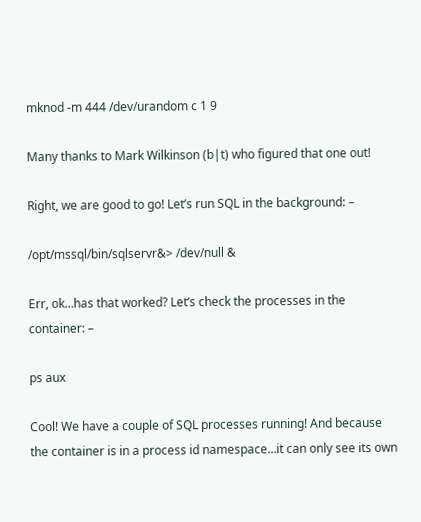mknod -m 444 /dev/urandom c 1 9

Many thanks to Mark Wilkinson (b|t) who figured that one out!

Right, we are good to go! Let’s run SQL in the background: –

/opt/mssql/bin/sqlservr&> /dev/null &

Err, ok…has that worked? Let’s check the processes in the container: –

ps aux

Cool! We have a couple of SQL processes running! And because the container is in a process id namespace…it can only see its own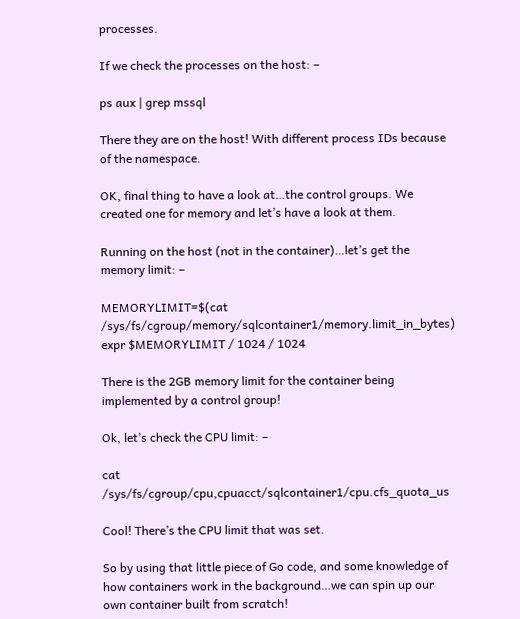processes.

If we check the processes on the host: –

ps aux | grep mssql

There they are on the host! With different process IDs because of the namespace.

OK, final thing to have a look at…the control groups. We created one for memory and let’s have a look at them.

Running on the host (not in the container)…let’s get the memory limit: –

MEMORYLIMIT=$(cat /sys/fs/cgroup/memory/sqlcontainer1/memory.limit_in_bytes)
expr $MEMORYLIMIT / 1024 / 1024

There is the 2GB memory limit for the container being implemented by a control group!

Ok, let’s check the CPU limit: –

cat /sys/fs/cgroup/cpu,cpuacct/sqlcontainer1/cpu.cfs_quota_us

Cool! There’s the CPU limit that was set.

So by using that little piece of Go code, and some knowledge of how containers work in the background…we can spin up our own container built from scratch!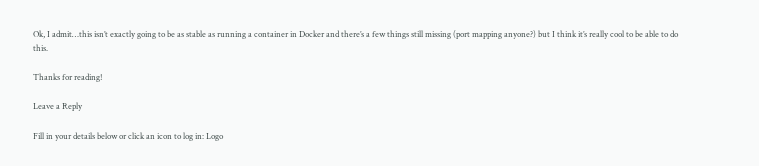Ok, I admit…this isn’t exactly going to be as stable as running a container in Docker and there’s a few things still missing (port mapping anyone?) but I think it’s really cool to be able to do this.

Thanks for reading!

Leave a Reply

Fill in your details below or click an icon to log in: Logo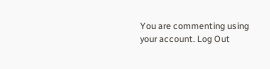You are commenting using your account. Log Out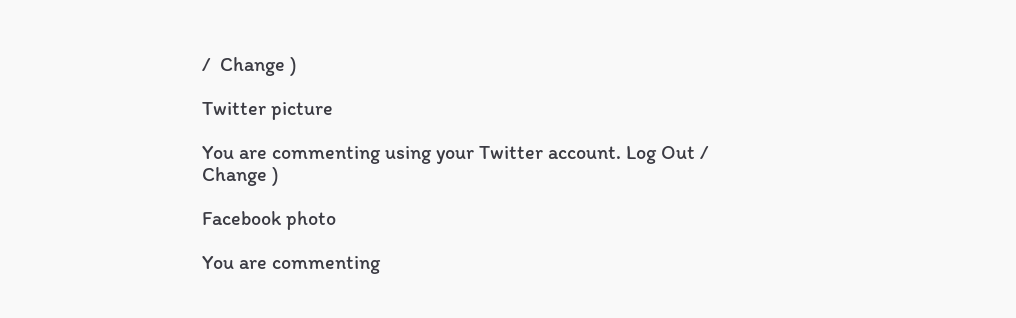/  Change )

Twitter picture

You are commenting using your Twitter account. Log Out /  Change )

Facebook photo

You are commenting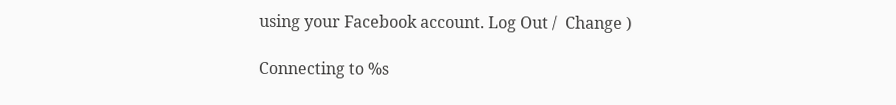using your Facebook account. Log Out /  Change )

Connecting to %s